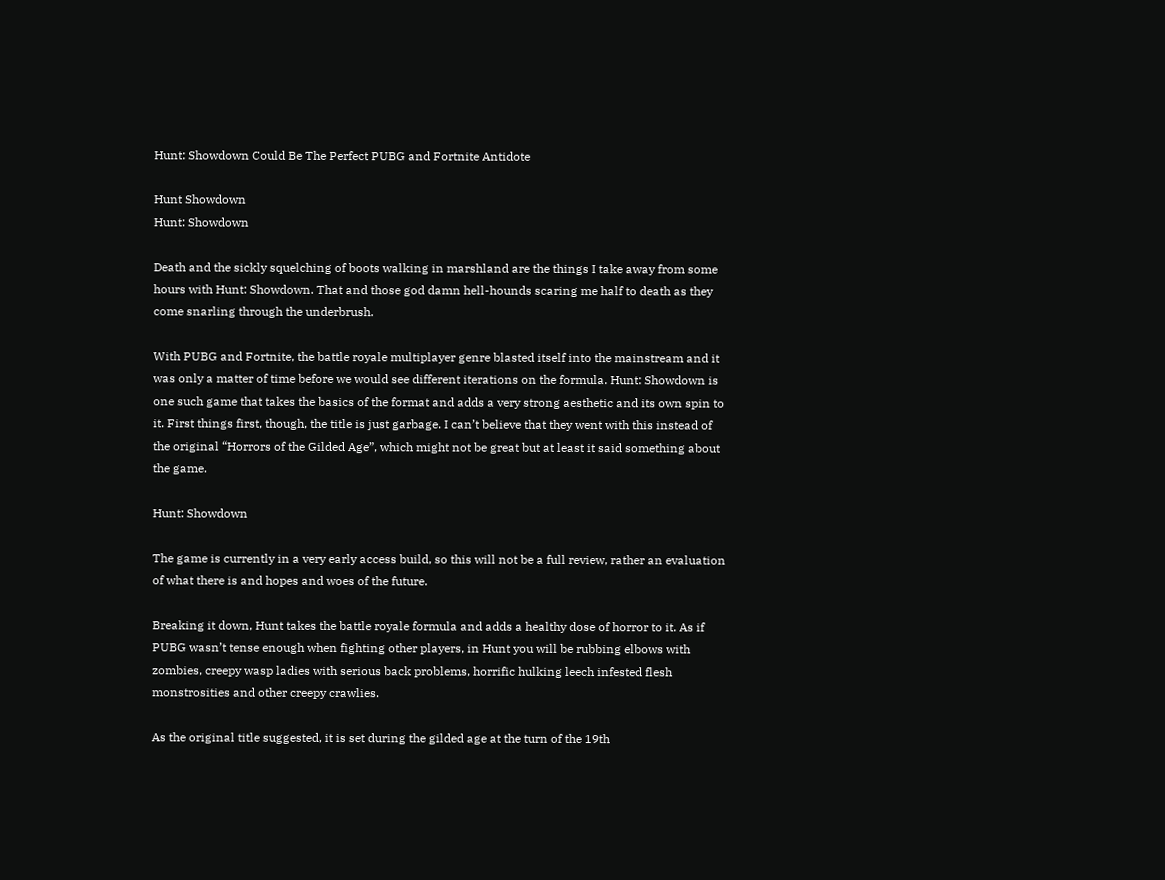Hunt: Showdown Could Be The Perfect PUBG and Fortnite Antidote

Hunt Showdown
Hunt: Showdown

Death and the sickly squelching of boots walking in marshland are the things I take away from some hours with Hunt: Showdown. That and those god damn hell-hounds scaring me half to death as they come snarling through the underbrush.

With PUBG and Fortnite, the battle royale multiplayer genre blasted itself into the mainstream and it was only a matter of time before we would see different iterations on the formula. Hunt: Showdown is one such game that takes the basics of the format and adds a very strong aesthetic and its own spin to it. First things first, though, the title is just garbage. I can’t believe that they went with this instead of the original “Horrors of the Gilded Age”, which might not be great but at least it said something about the game.

Hunt: Showdown

The game is currently in a very early access build, so this will not be a full review, rather an evaluation of what there is and hopes and woes of the future.

Breaking it down, Hunt takes the battle royale formula and adds a healthy dose of horror to it. As if PUBG wasn’t tense enough when fighting other players, in Hunt you will be rubbing elbows with zombies, creepy wasp ladies with serious back problems, horrific hulking leech infested flesh monstrosities and other creepy crawlies.

As the original title suggested, it is set during the gilded age at the turn of the 19th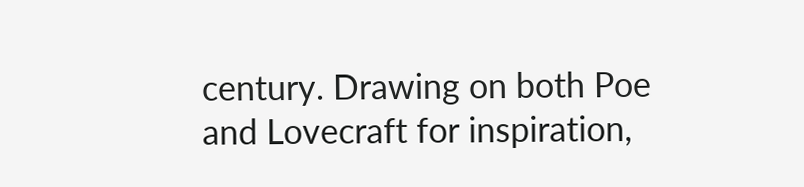century. Drawing on both Poe and Lovecraft for inspiration,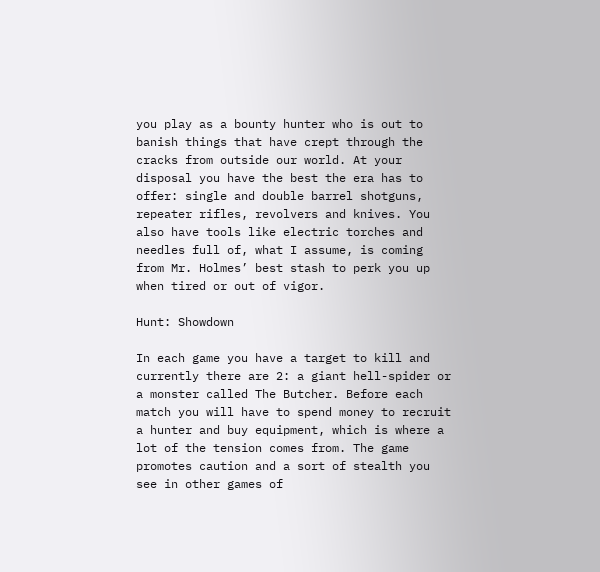you play as a bounty hunter who is out to banish things that have crept through the cracks from outside our world. At your disposal you have the best the era has to offer: single and double barrel shotguns, repeater rifles, revolvers and knives. You also have tools like electric torches and needles full of, what I assume, is coming from Mr. Holmes’ best stash to perk you up when tired or out of vigor.

Hunt: Showdown

In each game you have a target to kill and currently there are 2: a giant hell-spider or a monster called The Butcher. Before each match you will have to spend money to recruit a hunter and buy equipment, which is where a lot of the tension comes from. The game promotes caution and a sort of stealth you see in other games of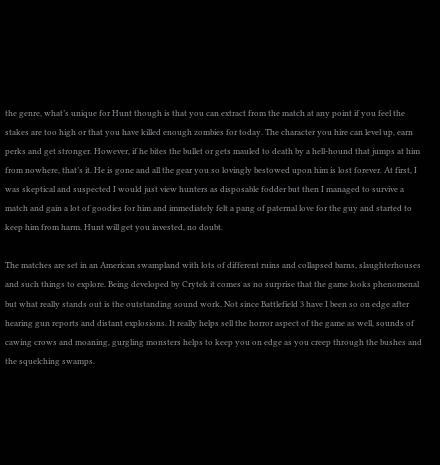the genre, what’s unique for Hunt though is that you can extract from the match at any point if you feel the stakes are too high or that you have killed enough zombies for today. The character you hire can level up, earn perks and get stronger. However, if he bites the bullet or gets mauled to death by a hell-hound that jumps at him from nowhere, that’s it. He is gone and all the gear you so lovingly bestowed upon him is lost forever. At first, I was skeptical and suspected I would just view hunters as disposable fodder but then I managed to survive a match and gain a lot of goodies for him and immediately felt a pang of paternal love for the guy and started to keep him from harm. Hunt will get you invested, no doubt.

The matches are set in an American swampland with lots of different ruins and collapsed barns, slaughterhouses and such things to explore. Being developed by Crytek it comes as no surprise that the game looks phenomenal but what really stands out is the outstanding sound work. Not since Battlefield 3 have I been so on edge after hearing gun reports and distant explosions. It really helps sell the horror aspect of the game as well, sounds of cawing crows and moaning, gurgling monsters helps to keep you on edge as you creep through the bushes and the squelching swamps.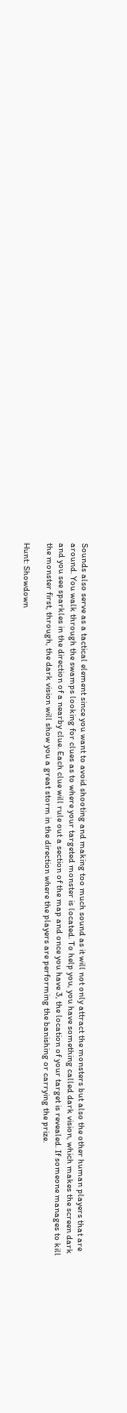Sounds also serve as a tactical element since you want to avoid shooting and making too much sound as it will not only attract the monsters but also the other human players that are around. You walk through the swamps looking for clues as to where your targeted monster is located. To help you, you have something called dark vision, which makes the screen dark and you see sparkles in the direction of a nearby clue. Each clue will rule out a section of the map and once you have 3, the location of your target is revealed. If someone manages to kill the monster first, through, the dark vision will show you a great storm in the direction where the players are performing the banishing or carrying the prize.

Hunt: Showdown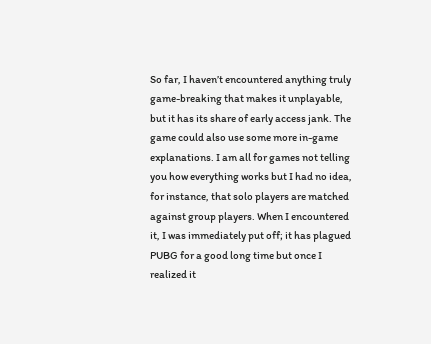So far, I haven’t encountered anything truly game-breaking that makes it unplayable, but it has its share of early access jank. The game could also use some more in-game explanations. I am all for games not telling you how everything works but I had no idea, for instance, that solo players are matched against group players. When I encountered it, I was immediately put off; it has plagued PUBG for a good long time but once I realized it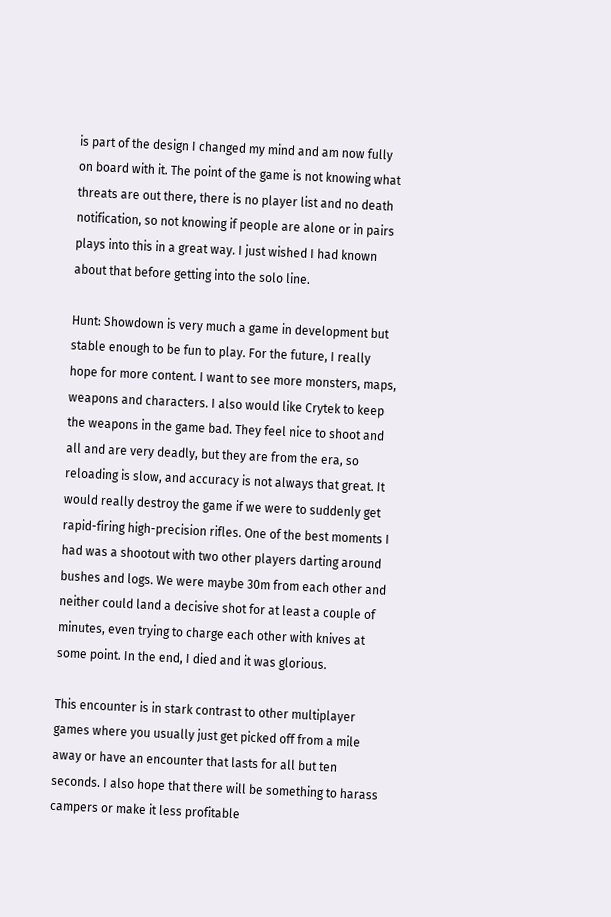is part of the design I changed my mind and am now fully on board with it. The point of the game is not knowing what threats are out there, there is no player list and no death notification, so not knowing if people are alone or in pairs plays into this in a great way. I just wished I had known about that before getting into the solo line.

Hunt: Showdown is very much a game in development but stable enough to be fun to play. For the future, I really hope for more content. I want to see more monsters, maps, weapons and characters. I also would like Crytek to keep the weapons in the game bad. They feel nice to shoot and all and are very deadly, but they are from the era, so reloading is slow, and accuracy is not always that great. It would really destroy the game if we were to suddenly get rapid-firing high-precision rifles. One of the best moments I had was a shootout with two other players darting around bushes and logs. We were maybe 30m from each other and neither could land a decisive shot for at least a couple of minutes, even trying to charge each other with knives at some point. In the end, I died and it was glorious.

This encounter is in stark contrast to other multiplayer games where you usually just get picked off from a mile away or have an encounter that lasts for all but ten seconds. I also hope that there will be something to harass campers or make it less profitable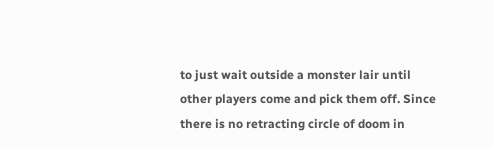to just wait outside a monster lair until other players come and pick them off. Since there is no retracting circle of doom in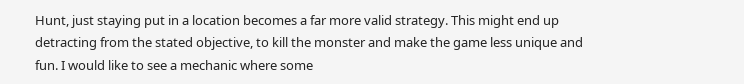Hunt, just staying put in a location becomes a far more valid strategy. This might end up detracting from the stated objective, to kill the monster and make the game less unique and fun. I would like to see a mechanic where some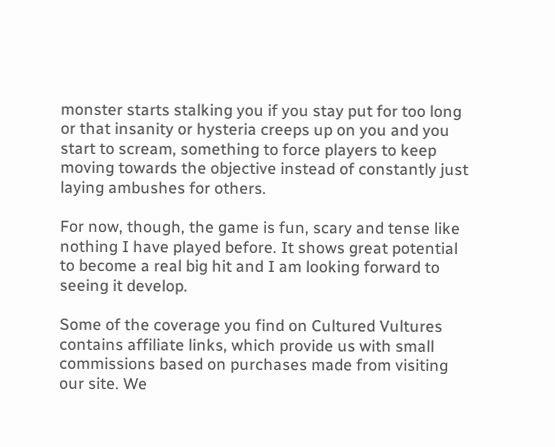monster starts stalking you if you stay put for too long or that insanity or hysteria creeps up on you and you start to scream, something to force players to keep moving towards the objective instead of constantly just laying ambushes for others.

For now, though, the game is fun, scary and tense like nothing I have played before. It shows great potential to become a real big hit and I am looking forward to seeing it develop.

Some of the coverage you find on Cultured Vultures contains affiliate links, which provide us with small commissions based on purchases made from visiting our site. We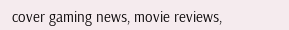cover gaming news, movie reviews,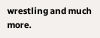wrestling and much more.